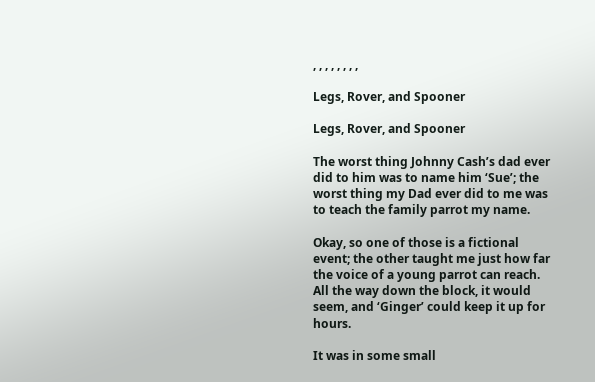, , , , , , , ,

Legs, Rover, and Spooner

Legs, Rover, and Spooner

The worst thing Johnny Cash’s dad ever did to him was to name him ‘Sue’; the worst thing my Dad ever did to me was to teach the family parrot my name.

Okay, so one of those is a fictional event; the other taught me just how far the voice of a young parrot can reach. All the way down the block, it would seem, and ‘Ginger’ could keep it up for hours.

It was in some small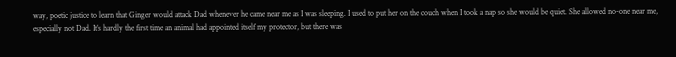way, poetic justice to learn that Ginger would attack Dad whenever he came near me as I was sleeping. I used to put her on the couch when I took a nap so she would be quiet. She allowed no-one near me, especially not Dad. It’s hardly the first time an animal had appointed itself my protector, but there was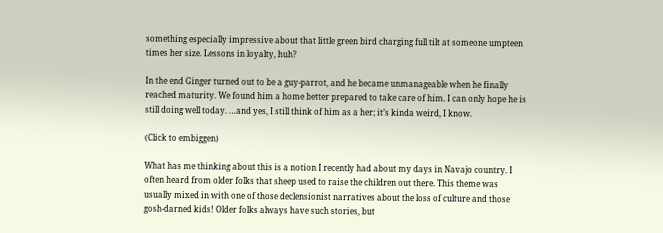something especially impressive about that little green bird charging full tilt at someone umpteen times her size. Lessons in loyalty, huh?

In the end Ginger turned out to be a guy-parrot, and he became unmanageable when he finally reached maturity. We found him a home better prepared to take care of him. I can only hope he is still doing well today. …and yes, I still think of him as a her; it’s kinda weird, I know.

(Click to embiggen)

What has me thinking about this is a notion I recently had about my days in Navajo country. I often heard from older folks that sheep used to raise the children out there. This theme was usually mixed in with one of those declensionist narratives about the loss of culture and those gosh-darned kids! Older folks always have such stories, but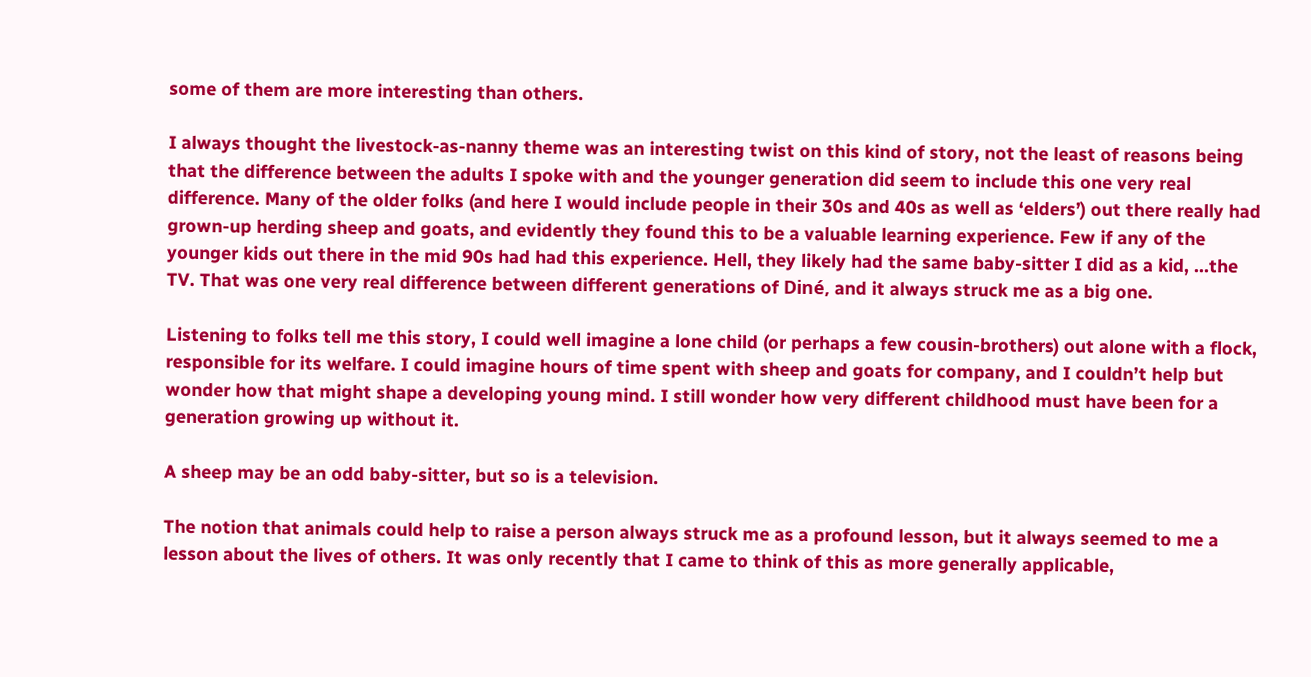some of them are more interesting than others.

I always thought the livestock-as-nanny theme was an interesting twist on this kind of story, not the least of reasons being that the difference between the adults I spoke with and the younger generation did seem to include this one very real difference. Many of the older folks (and here I would include people in their 30s and 40s as well as ‘elders’) out there really had grown-up herding sheep and goats, and evidently they found this to be a valuable learning experience. Few if any of the younger kids out there in the mid 90s had had this experience. Hell, they likely had the same baby-sitter I did as a kid, …the TV. That was one very real difference between different generations of Diné, and it always struck me as a big one.

Listening to folks tell me this story, I could well imagine a lone child (or perhaps a few cousin-brothers) out alone with a flock, responsible for its welfare. I could imagine hours of time spent with sheep and goats for company, and I couldn’t help but wonder how that might shape a developing young mind. I still wonder how very different childhood must have been for a generation growing up without it.

A sheep may be an odd baby-sitter, but so is a television.

The notion that animals could help to raise a person always struck me as a profound lesson, but it always seemed to me a lesson about the lives of others. It was only recently that I came to think of this as more generally applicable,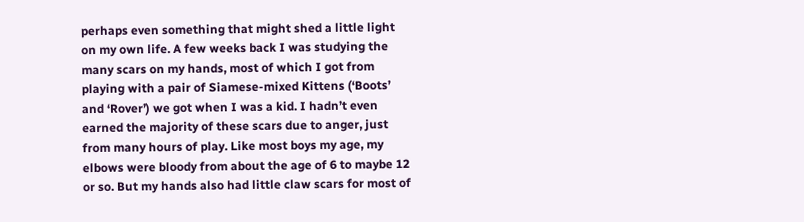perhaps even something that might shed a little light on my own life. A few weeks back I was studying the many scars on my hands, most of which I got from playing with a pair of Siamese-mixed Kittens (‘Boots’ and ‘Rover’) we got when I was a kid. I hadn’t even earned the majority of these scars due to anger, just from many hours of play. Like most boys my age, my elbows were bloody from about the age of 6 to maybe 12 or so. But my hands also had little claw scars for most of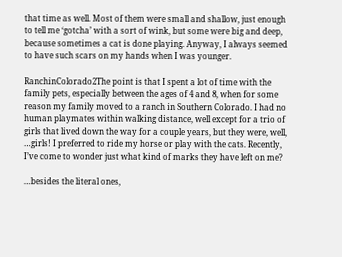that time as well. Most of them were small and shallow, just enough to tell me ‘gotcha’ with a sort of wink, but some were big and deep, because sometimes a cat is done playing. Anyway, I always seemed to have such scars on my hands when I was younger.

RanchinColorado2The point is that I spent a lot of time with the family pets, especially between the ages of 4 and 8, when for some reason my family moved to a ranch in Southern Colorado. I had no human playmates within walking distance, well except for a trio of girls that lived down the way for a couple years, but they were, well, …girls! I preferred to ride my horse or play with the cats. Recently, I’ve come to wonder just what kind of marks they have left on me?

…besides the literal ones,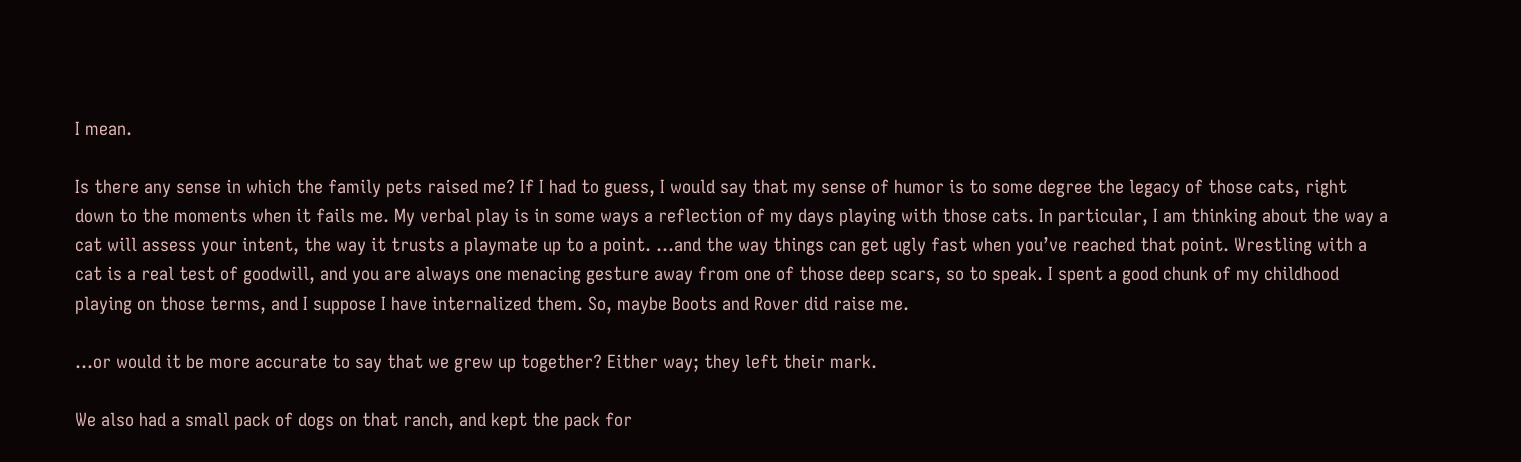I mean.

Is there any sense in which the family pets raised me? If I had to guess, I would say that my sense of humor is to some degree the legacy of those cats, right down to the moments when it fails me. My verbal play is in some ways a reflection of my days playing with those cats. In particular, I am thinking about the way a cat will assess your intent, the way it trusts a playmate up to a point. …and the way things can get ugly fast when you’ve reached that point. Wrestling with a cat is a real test of goodwill, and you are always one menacing gesture away from one of those deep scars, so to speak. I spent a good chunk of my childhood playing on those terms, and I suppose I have internalized them. So, maybe Boots and Rover did raise me.

…or would it be more accurate to say that we grew up together? Either way; they left their mark.

We also had a small pack of dogs on that ranch, and kept the pack for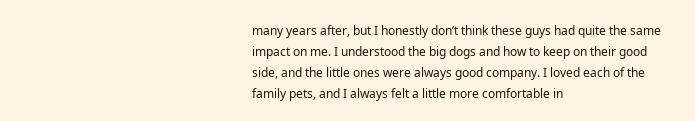many years after, but I honestly don’t think these guys had quite the same impact on me. I understood the big dogs and how to keep on their good side, and the little ones were always good company. I loved each of the family pets, and I always felt a little more comfortable in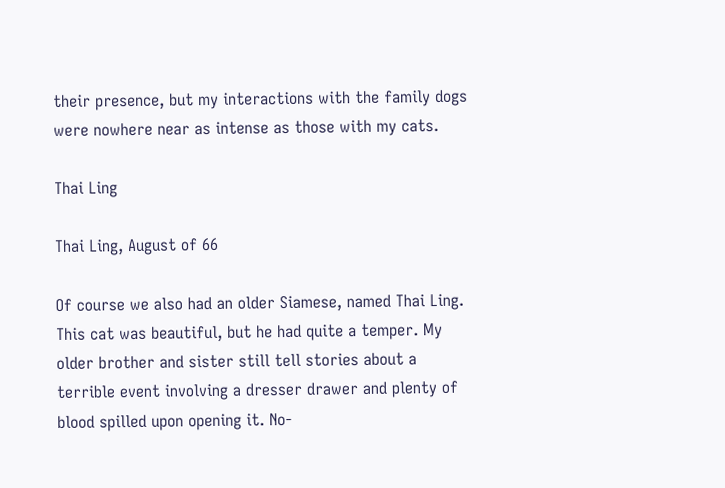their presence, but my interactions with the family dogs were nowhere near as intense as those with my cats.

Thai Ling

Thai Ling, August of 66

Of course we also had an older Siamese, named Thai Ling. This cat was beautiful, but he had quite a temper. My older brother and sister still tell stories about a terrible event involving a dresser drawer and plenty of blood spilled upon opening it. No-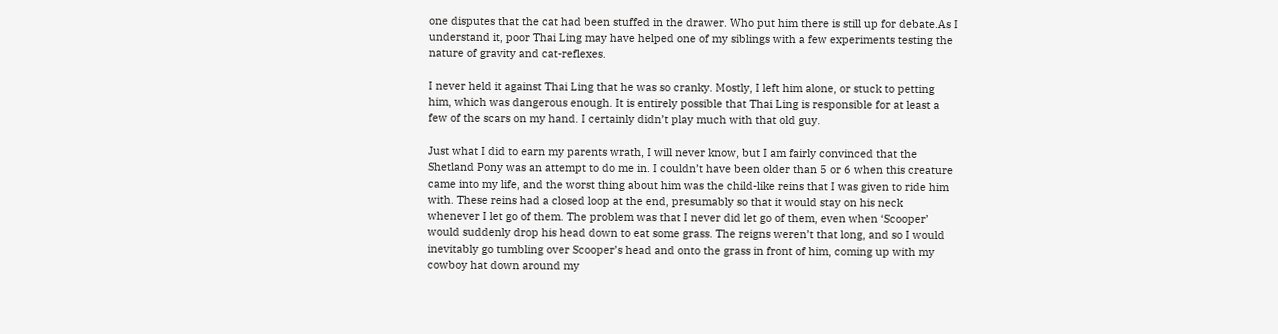one disputes that the cat had been stuffed in the drawer. Who put him there is still up for debate.As I understand it, poor Thai Ling may have helped one of my siblings with a few experiments testing the nature of gravity and cat-reflexes.

I never held it against Thai Ling that he was so cranky. Mostly, I left him alone, or stuck to petting him, which was dangerous enough. It is entirely possible that Thai Ling is responsible for at least a few of the scars on my hand. I certainly didn’t play much with that old guy.

Just what I did to earn my parents wrath, I will never know, but I am fairly convinced that the Shetland Pony was an attempt to do me in. I couldn’t have been older than 5 or 6 when this creature came into my life, and the worst thing about him was the child-like reins that I was given to ride him with. These reins had a closed loop at the end, presumably so that it would stay on his neck whenever I let go of them. The problem was that I never did let go of them, even when ‘Scooper’ would suddenly drop his head down to eat some grass. The reigns weren’t that long, and so I would inevitably go tumbling over Scooper’s head and onto the grass in front of him, coming up with my cowboy hat down around my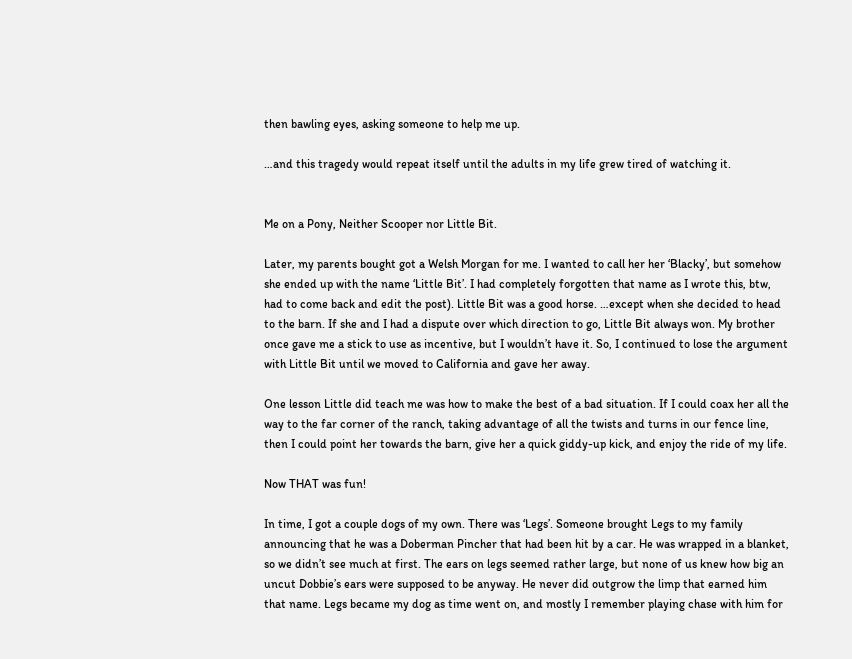then bawling eyes, asking someone to help me up.

…and this tragedy would repeat itself until the adults in my life grew tired of watching it.


Me on a Pony, Neither Scooper nor Little Bit.

Later, my parents bought got a Welsh Morgan for me. I wanted to call her her ‘Blacky’, but somehow she ended up with the name ‘Little Bit’. I had completely forgotten that name as I wrote this, btw, had to come back and edit the post). Little Bit was a good horse. …except when she decided to head to the barn. If she and I had a dispute over which direction to go, Little Bit always won. My brother once gave me a stick to use as incentive, but I wouldn’t have it. So, I continued to lose the argument with Little Bit until we moved to California and gave her away.

One lesson Little did teach me was how to make the best of a bad situation. If I could coax her all the way to the far corner of the ranch, taking advantage of all the twists and turns in our fence line, then I could point her towards the barn, give her a quick giddy-up kick, and enjoy the ride of my life.

Now THAT was fun!

In time, I got a couple dogs of my own. There was ‘Legs’. Someone brought Legs to my family announcing that he was a Doberman Pincher that had been hit by a car. He was wrapped in a blanket, so we didn’t see much at first. The ears on legs seemed rather large, but none of us knew how big an uncut Dobbie’s ears were supposed to be anyway. He never did outgrow the limp that earned him that name. Legs became my dog as time went on, and mostly I remember playing chase with him for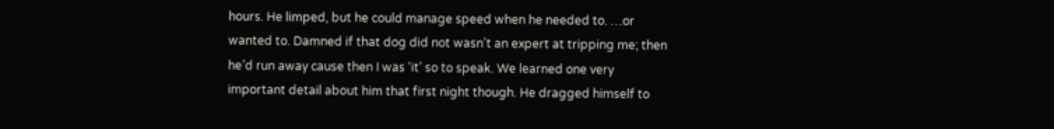hours. He limped, but he could manage speed when he needed to. …or wanted to. Damned if that dog did not wasn’t an expert at tripping me; then he’d run away cause then I was ‘it’ so to speak. We learned one very important detail about him that first night though. He dragged himself to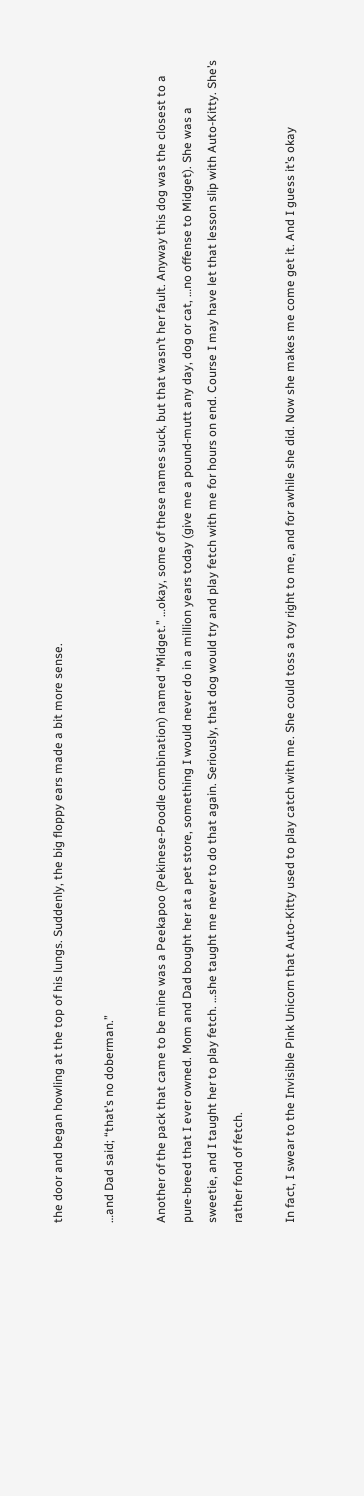the door and began howling at the top of his lungs. Suddenly, the big floppy ears made a bit more sense.

…and Dad said; “that’s no doberman.”

Another of the pack that came to be mine was a Peekapoo (Pekinese-Poodle combination) named “Midget.” …okay, some of these names suck, but that wasn’t her fault. Anyway this dog was the closest to a pure-breed that I ever owned. Mom and Dad bought her at a pet store, something I would never do in a million years today (give me a pound-mutt any day, dog or cat, …no offense to Midget). She was a sweetie, and I taught her to play fetch. …she taught me never to do that again. Seriously, that dog would try and play fetch with me for hours on end. Course I may have let that lesson slip with Auto-Kitty. She’s rather fond of fetch.

In fact, I swear to the Invisible Pink Unicorn that Auto-Kitty used to play catch with me. She could toss a toy right to me, and for awhile she did. Now she makes me come get it. And I guess it’s okay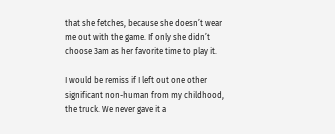that she fetches, because she doesn’t wear me out with the game. If only she didn’t choose 3am as her favorite time to play it.

I would be remiss if I left out one other significant non-human from my childhood, the truck. We never gave it a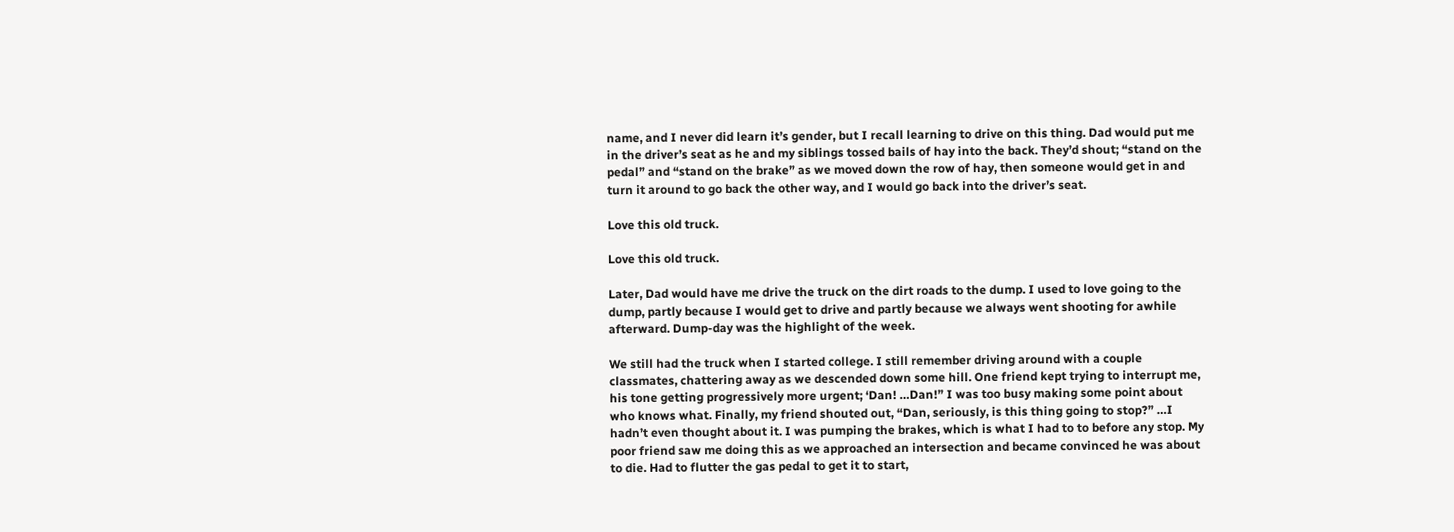name, and I never did learn it’s gender, but I recall learning to drive on this thing. Dad would put me in the driver’s seat as he and my siblings tossed bails of hay into the back. They’d shout; “stand on the pedal” and “stand on the brake” as we moved down the row of hay, then someone would get in and turn it around to go back the other way, and I would go back into the driver’s seat.

Love this old truck.

Love this old truck.

Later, Dad would have me drive the truck on the dirt roads to the dump. I used to love going to the dump, partly because I would get to drive and partly because we always went shooting for awhile afterward. Dump-day was the highlight of the week.

We still had the truck when I started college. I still remember driving around with a couple classmates, chattering away as we descended down some hill. One friend kept trying to interrupt me, his tone getting progressively more urgent; ‘Dan! …Dan!” I was too busy making some point about who knows what. Finally, my friend shouted out, “Dan, seriously, is this thing going to stop?” …I hadn’t even thought about it. I was pumping the brakes, which is what I had to to before any stop. My poor friend saw me doing this as we approached an intersection and became convinced he was about to die. Had to flutter the gas pedal to get it to start,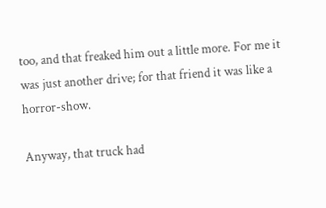too, and that freaked him out a little more. For me it was just another drive; for that friend it was like a horror-show.

Anyway, that truck had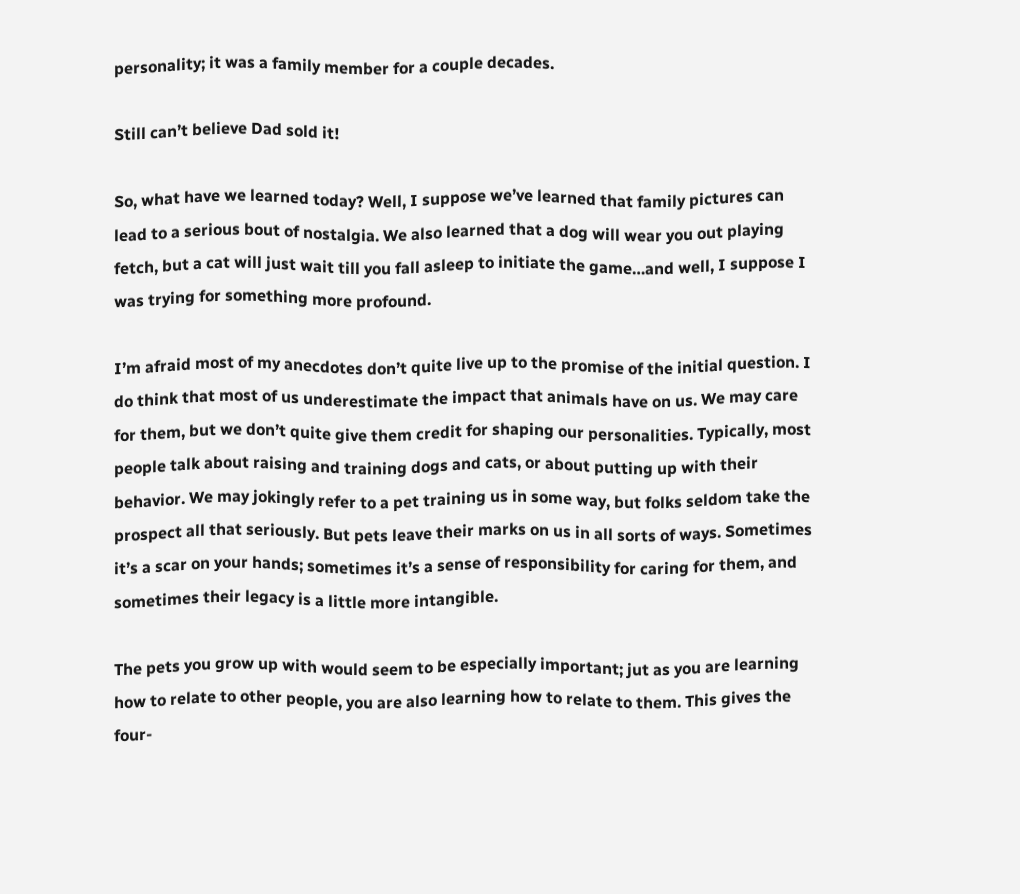personality; it was a family member for a couple decades.

Still can’t believe Dad sold it!

So, what have we learned today? Well, I suppose we’ve learned that family pictures can lead to a serious bout of nostalgia. We also learned that a dog will wear you out playing fetch, but a cat will just wait till you fall asleep to initiate the game…and well, I suppose I was trying for something more profound.

I’m afraid most of my anecdotes don’t quite live up to the promise of the initial question. I do think that most of us underestimate the impact that animals have on us. We may care for them, but we don’t quite give them credit for shaping our personalities. Typically, most people talk about raising and training dogs and cats, or about putting up with their behavior. We may jokingly refer to a pet training us in some way, but folks seldom take the prospect all that seriously. But pets leave their marks on us in all sorts of ways. Sometimes it’s a scar on your hands; sometimes it’s a sense of responsibility for caring for them, and sometimes their legacy is a little more intangible.

The pets you grow up with would seem to be especially important; jut as you are learning how to relate to other people, you are also learning how to relate to them. This gives the four-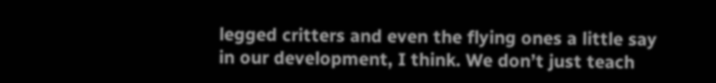legged critters and even the flying ones a little say in our development, I think. We don’t just teach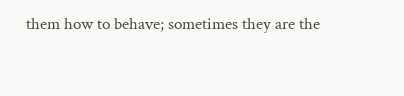them how to behave; sometimes they are the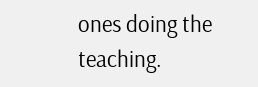ones doing the teaching.